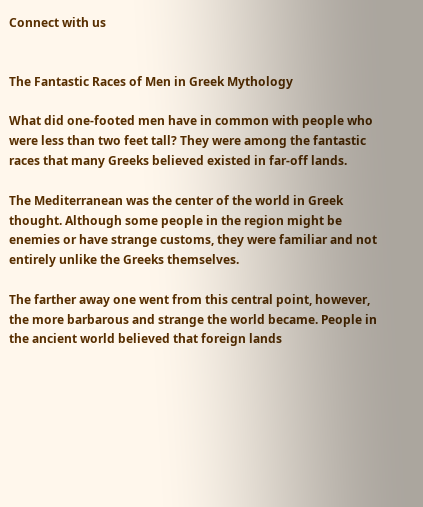Connect with us


The Fantastic Races of Men in Greek Mythology

What did one-footed men have in common with people who were less than two feet tall? They were among the fantastic races that many Greeks believed existed in far-off lands.

The Mediterranean was the center of the world in Greek thought. Although some people in the region might be enemies or have strange customs, they were familiar and not entirely unlike the Greeks themselves.

The farther away one went from this central point, however, the more barbarous and strange the world became. People in the ancient world believed that foreign lands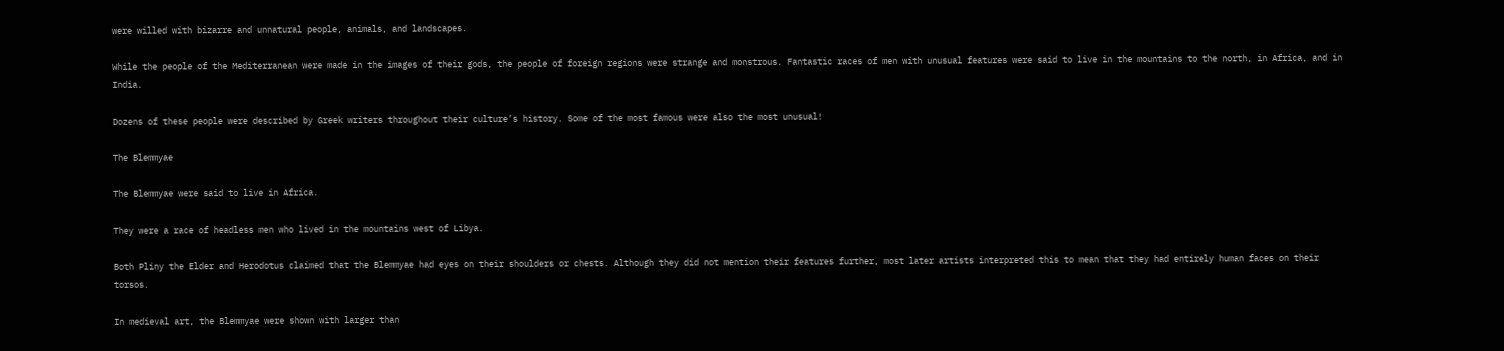were willed with bizarre and unnatural people, animals, and landscapes.

While the people of the Mediterranean were made in the images of their gods, the people of foreign regions were strange and monstrous. Fantastic races of men with unusual features were said to live in the mountains to the north, in Africa, and in India.

Dozens of these people were described by Greek writers throughout their culture’s history. Some of the most famous were also the most unusual!

The Blemmyae

The Blemmyae were said to live in Africa.

They were a race of headless men who lived in the mountains west of Libya.

Both Pliny the Elder and Herodotus claimed that the Blemmyae had eyes on their shoulders or chests. Although they did not mention their features further, most later artists interpreted this to mean that they had entirely human faces on their torsos.

In medieval art, the Blemmyae were shown with larger than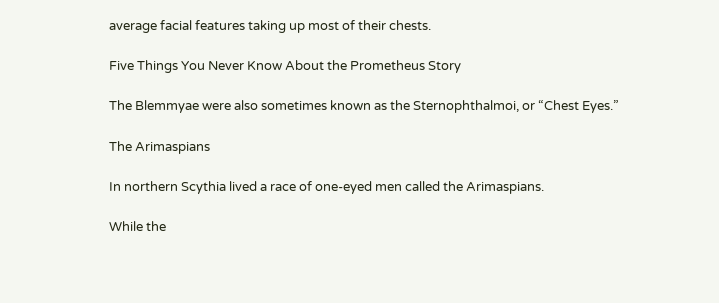average facial features taking up most of their chests.

Five Things You Never Know About the Prometheus Story

The Blemmyae were also sometimes known as the Sternophthalmoi, or “Chest Eyes.”

The Arimaspians

In northern Scythia lived a race of one-eyed men called the Arimaspians.

While the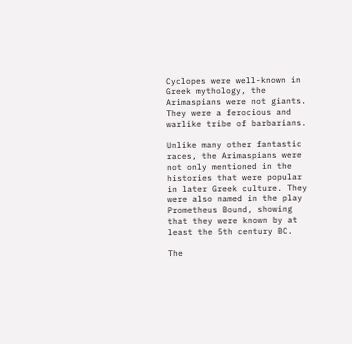Cyclopes were well-known in Greek mythology, the Arimaspians were not giants. They were a ferocious and warlike tribe of barbarians.

Unlike many other fantastic races, the Arimaspians were not only mentioned in the histories that were popular in later Greek culture. They were also named in the play Prometheus Bound, showing that they were known by at least the 5th century BC.

The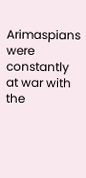Arimaspians were constantly at war with the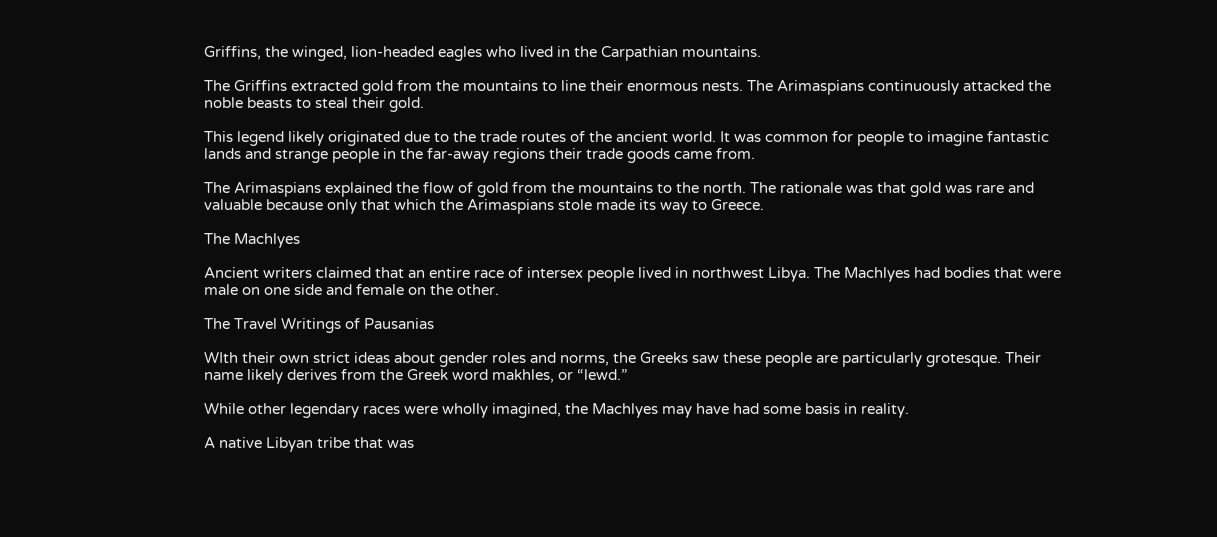Griffins, the winged, lion-headed eagles who lived in the Carpathian mountains.

The Griffins extracted gold from the mountains to line their enormous nests. The Arimaspians continuously attacked the noble beasts to steal their gold.

This legend likely originated due to the trade routes of the ancient world. It was common for people to imagine fantastic lands and strange people in the far-away regions their trade goods came from.

The Arimaspians explained the flow of gold from the mountains to the north. The rationale was that gold was rare and valuable because only that which the Arimaspians stole made its way to Greece.

The Machlyes

Ancient writers claimed that an entire race of intersex people lived in northwest Libya. The Machlyes had bodies that were male on one side and female on the other.

The Travel Writings of Pausanias

WIth their own strict ideas about gender roles and norms, the Greeks saw these people are particularly grotesque. Their name likely derives from the Greek word makhles, or “lewd.”

While other legendary races were wholly imagined, the Machlyes may have had some basis in reality.

A native Libyan tribe that was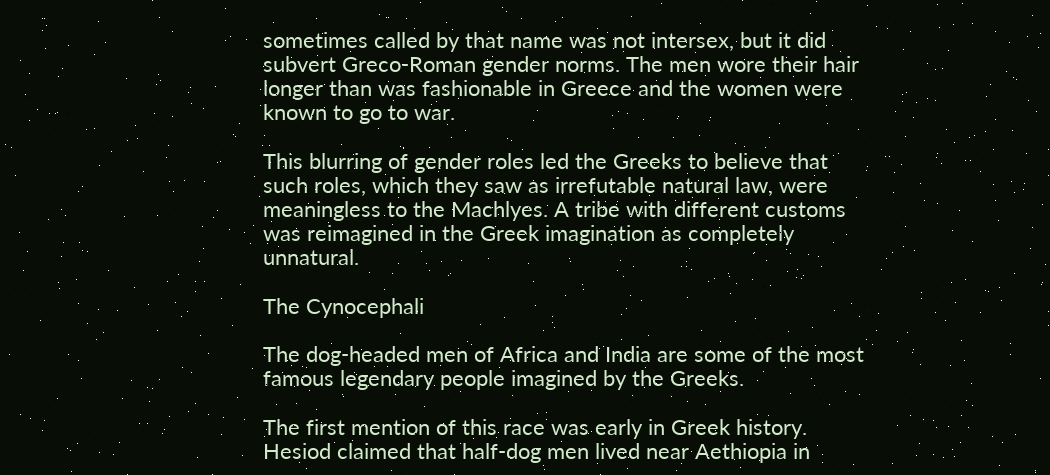sometimes called by that name was not intersex, but it did subvert Greco-Roman gender norms. The men wore their hair longer than was fashionable in Greece and the women were known to go to war.

This blurring of gender roles led the Greeks to believe that such roles, which they saw as irrefutable natural law, were meaningless to the Machlyes. A tribe with different customs was reimagined in the Greek imagination as completely unnatural.

The Cynocephali

The dog-headed men of Africa and India are some of the most famous legendary people imagined by the Greeks.

The first mention of this race was early in Greek history. Hesiod claimed that half-dog men lived near Aethiopia in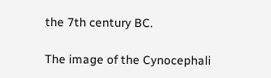the 7th century BC.

The image of the Cynocephali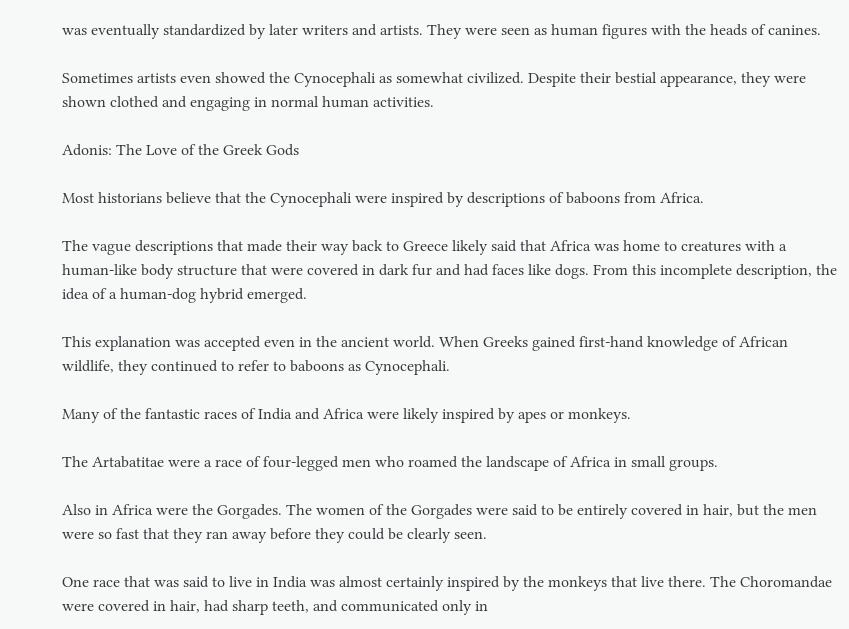was eventually standardized by later writers and artists. They were seen as human figures with the heads of canines.

Sometimes artists even showed the Cynocephali as somewhat civilized. Despite their bestial appearance, they were shown clothed and engaging in normal human activities.

Adonis: The Love of the Greek Gods

Most historians believe that the Cynocephali were inspired by descriptions of baboons from Africa.

The vague descriptions that made their way back to Greece likely said that Africa was home to creatures with a human-like body structure that were covered in dark fur and had faces like dogs. From this incomplete description, the idea of a human-dog hybrid emerged.

This explanation was accepted even in the ancient world. When Greeks gained first-hand knowledge of African wildlife, they continued to refer to baboons as Cynocephali.

Many of the fantastic races of India and Africa were likely inspired by apes or monkeys.

The Artabatitae were a race of four-legged men who roamed the landscape of Africa in small groups.

Also in Africa were the Gorgades. The women of the Gorgades were said to be entirely covered in hair, but the men were so fast that they ran away before they could be clearly seen.

One race that was said to live in India was almost certainly inspired by the monkeys that live there. The Choromandae were covered in hair, had sharp teeth, and communicated only in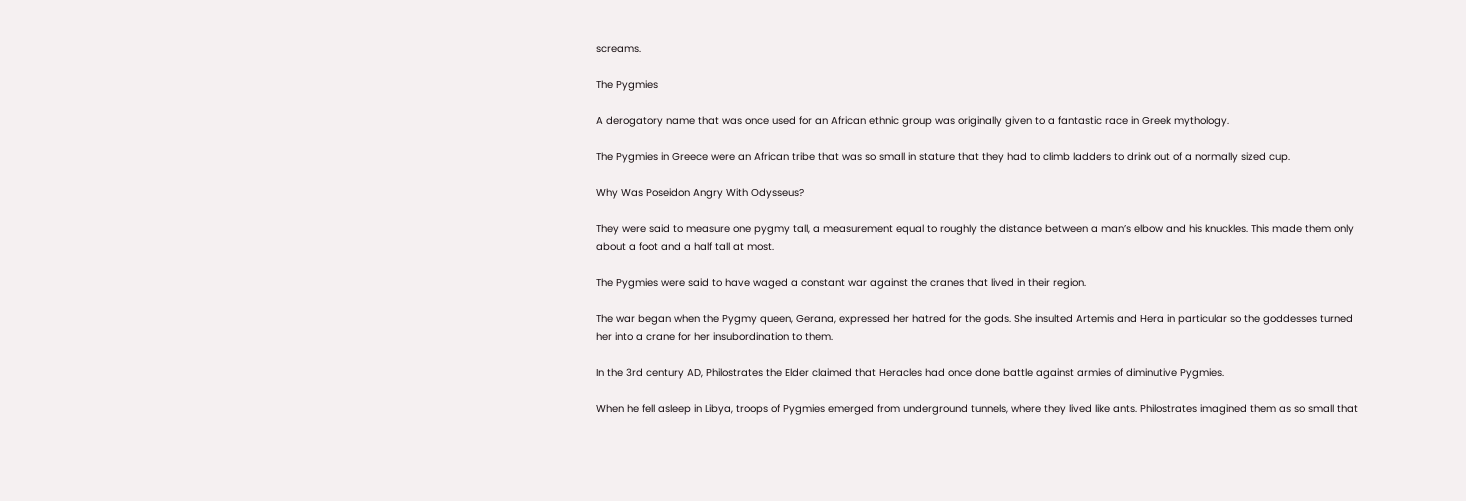screams.

The Pygmies

A derogatory name that was once used for an African ethnic group was originally given to a fantastic race in Greek mythology.

The Pygmies in Greece were an African tribe that was so small in stature that they had to climb ladders to drink out of a normally sized cup.

Why Was Poseidon Angry With Odysseus?

They were said to measure one pygmy tall, a measurement equal to roughly the distance between a man’s elbow and his knuckles. This made them only about a foot and a half tall at most.

The Pygmies were said to have waged a constant war against the cranes that lived in their region.

The war began when the Pygmy queen, Gerana, expressed her hatred for the gods. She insulted Artemis and Hera in particular so the goddesses turned her into a crane for her insubordination to them.

In the 3rd century AD, Philostrates the Elder claimed that Heracles had once done battle against armies of diminutive Pygmies.

When he fell asleep in Libya, troops of Pygmies emerged from underground tunnels, where they lived like ants. Philostrates imagined them as so small that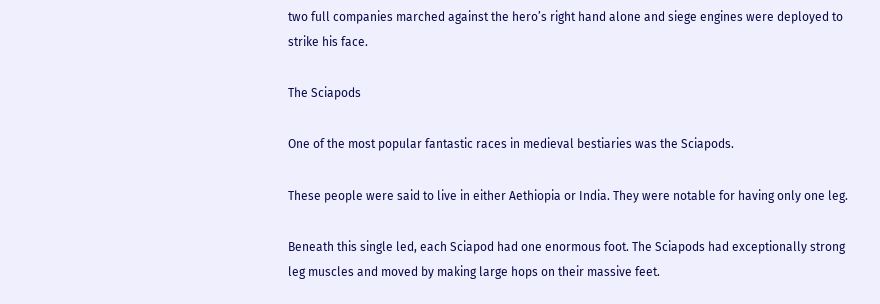two full companies marched against the hero’s right hand alone and siege engines were deployed to strike his face.

The Sciapods

One of the most popular fantastic races in medieval bestiaries was the Sciapods.

These people were said to live in either Aethiopia or India. They were notable for having only one leg.

Beneath this single led, each Sciapod had one enormous foot. The Sciapods had exceptionally strong leg muscles and moved by making large hops on their massive feet.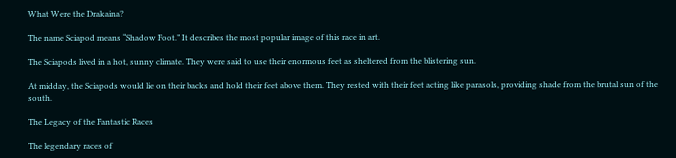What Were the Drakaina?

The name Sciapod means “Shadow Foot.” It describes the most popular image of this race in art.

The Sciapods lived in a hot, sunny climate. They were said to use their enormous feet as sheltered from the blistering sun.

At midday, the Sciapods would lie on their backs and hold their feet above them. They rested with their feet acting like parasols, providing shade from the brutal sun of the south.

The Legacy of the Fantastic Races

The legendary races of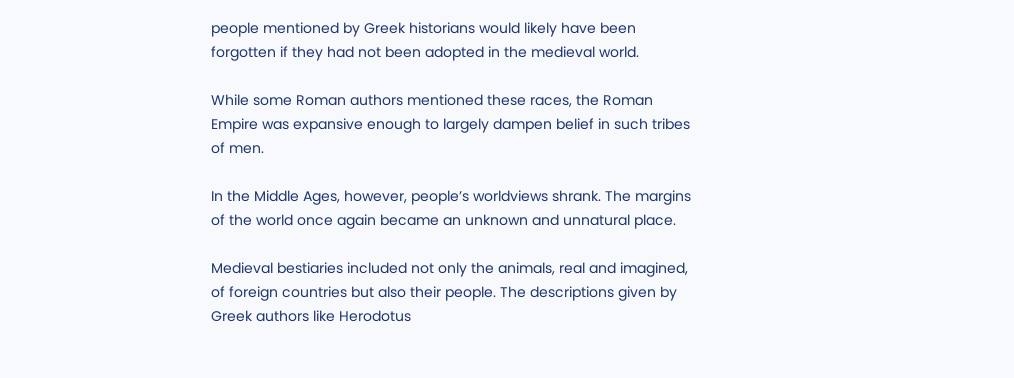people mentioned by Greek historians would likely have been forgotten if they had not been adopted in the medieval world.

While some Roman authors mentioned these races, the Roman Empire was expansive enough to largely dampen belief in such tribes of men.

In the Middle Ages, however, people’s worldviews shrank. The margins of the world once again became an unknown and unnatural place.

Medieval bestiaries included not only the animals, real and imagined, of foreign countries but also their people. The descriptions given by Greek authors like Herodotus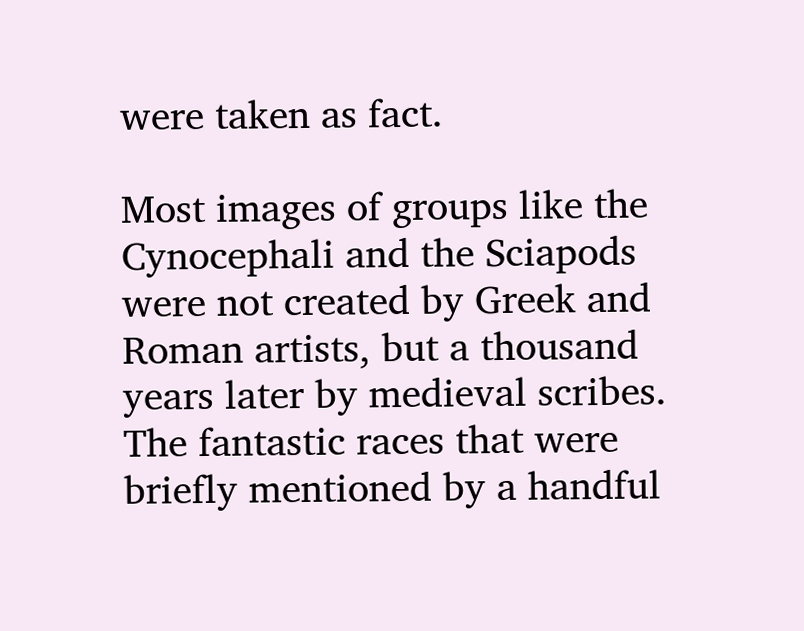were taken as fact.

Most images of groups like the Cynocephali and the Sciapods were not created by Greek and Roman artists, but a thousand years later by medieval scribes. The fantastic races that were briefly mentioned by a handful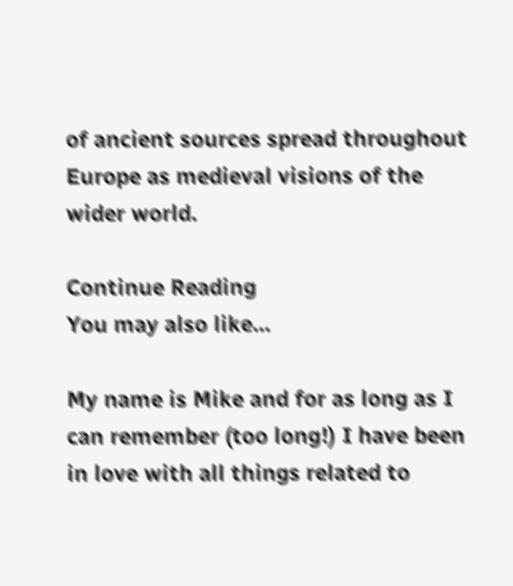of ancient sources spread throughout Europe as medieval visions of the wider world.

Continue Reading
You may also like...

My name is Mike and for as long as I can remember (too long!) I have been in love with all things related to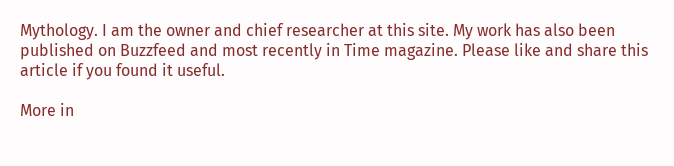Mythology. I am the owner and chief researcher at this site. My work has also been published on Buzzfeed and most recently in Time magazine. Please like and share this article if you found it useful.

More in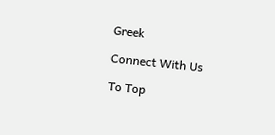Greek

Connect With Us

To Top